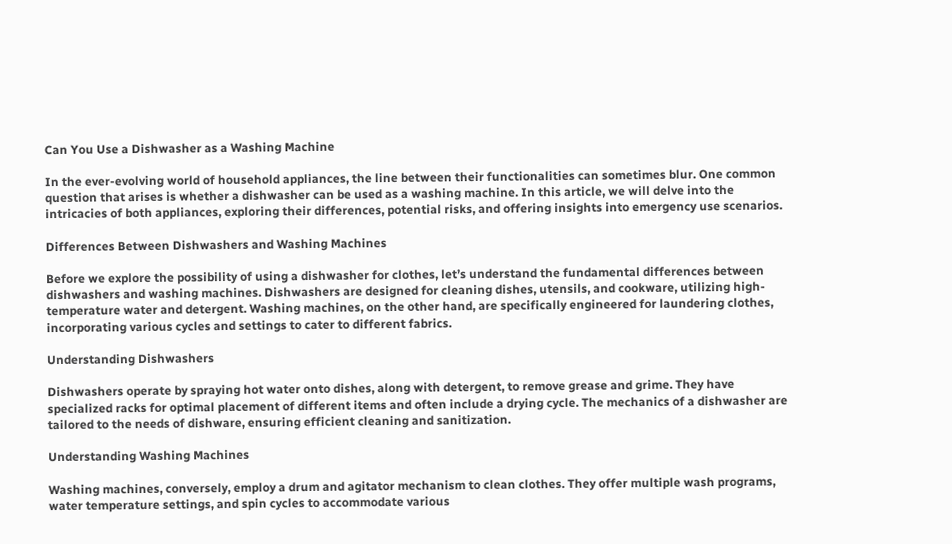Can You Use a Dishwasher as a Washing Machine

In the ever-evolving world of household appliances, the line between their functionalities can sometimes blur. One common question that arises is whether a dishwasher can be used as a washing machine. In this article, we will delve into the intricacies of both appliances, exploring their differences, potential risks, and offering insights into emergency use scenarios.

Differences Between Dishwashers and Washing Machines

Before we explore the possibility of using a dishwasher for clothes, let’s understand the fundamental differences between dishwashers and washing machines. Dishwashers are designed for cleaning dishes, utensils, and cookware, utilizing high-temperature water and detergent. Washing machines, on the other hand, are specifically engineered for laundering clothes, incorporating various cycles and settings to cater to different fabrics.

Understanding Dishwashers

Dishwashers operate by spraying hot water onto dishes, along with detergent, to remove grease and grime. They have specialized racks for optimal placement of different items and often include a drying cycle. The mechanics of a dishwasher are tailored to the needs of dishware, ensuring efficient cleaning and sanitization.

Understanding Washing Machines

Washing machines, conversely, employ a drum and agitator mechanism to clean clothes. They offer multiple wash programs, water temperature settings, and spin cycles to accommodate various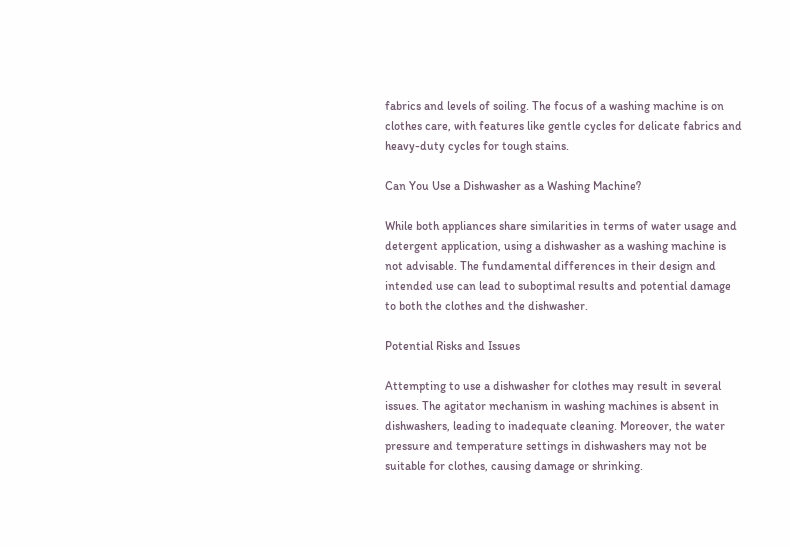fabrics and levels of soiling. The focus of a washing machine is on clothes care, with features like gentle cycles for delicate fabrics and heavy-duty cycles for tough stains.

Can You Use a Dishwasher as a Washing Machine?

While both appliances share similarities in terms of water usage and detergent application, using a dishwasher as a washing machine is not advisable. The fundamental differences in their design and intended use can lead to suboptimal results and potential damage to both the clothes and the dishwasher.

Potential Risks and Issues

Attempting to use a dishwasher for clothes may result in several issues. The agitator mechanism in washing machines is absent in dishwashers, leading to inadequate cleaning. Moreover, the water pressure and temperature settings in dishwashers may not be suitable for clothes, causing damage or shrinking.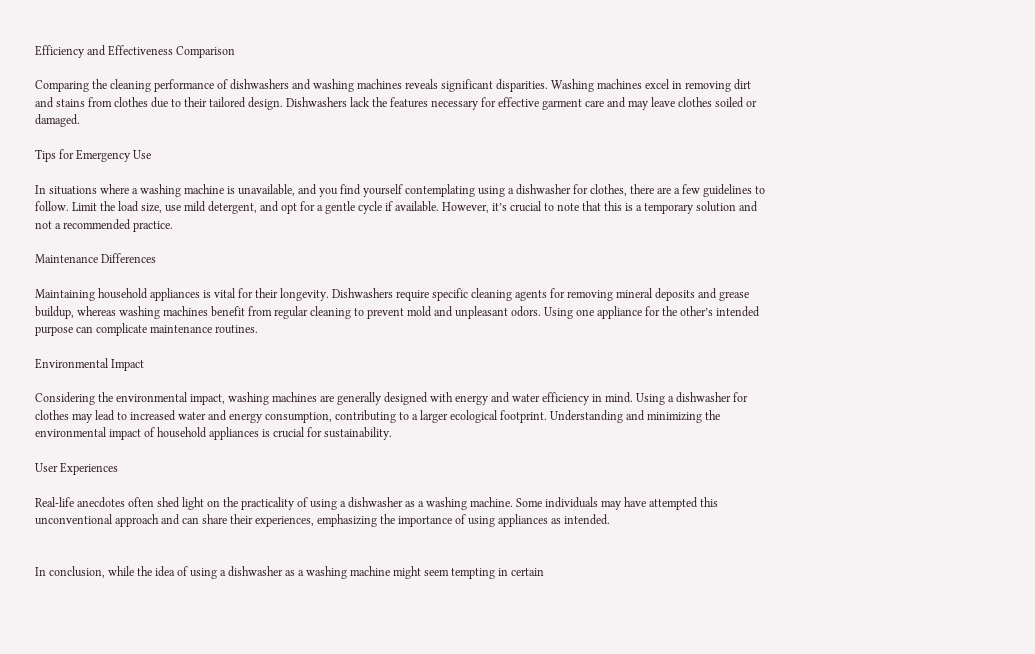Efficiency and Effectiveness Comparison

Comparing the cleaning performance of dishwashers and washing machines reveals significant disparities. Washing machines excel in removing dirt and stains from clothes due to their tailored design. Dishwashers lack the features necessary for effective garment care and may leave clothes soiled or damaged.

Tips for Emergency Use

In situations where a washing machine is unavailable, and you find yourself contemplating using a dishwasher for clothes, there are a few guidelines to follow. Limit the load size, use mild detergent, and opt for a gentle cycle if available. However, it’s crucial to note that this is a temporary solution and not a recommended practice.

Maintenance Differences

Maintaining household appliances is vital for their longevity. Dishwashers require specific cleaning agents for removing mineral deposits and grease buildup, whereas washing machines benefit from regular cleaning to prevent mold and unpleasant odors. Using one appliance for the other’s intended purpose can complicate maintenance routines.

Environmental Impact

Considering the environmental impact, washing machines are generally designed with energy and water efficiency in mind. Using a dishwasher for clothes may lead to increased water and energy consumption, contributing to a larger ecological footprint. Understanding and minimizing the environmental impact of household appliances is crucial for sustainability.

User Experiences

Real-life anecdotes often shed light on the practicality of using a dishwasher as a washing machine. Some individuals may have attempted this unconventional approach and can share their experiences, emphasizing the importance of using appliances as intended.


In conclusion, while the idea of using a dishwasher as a washing machine might seem tempting in certain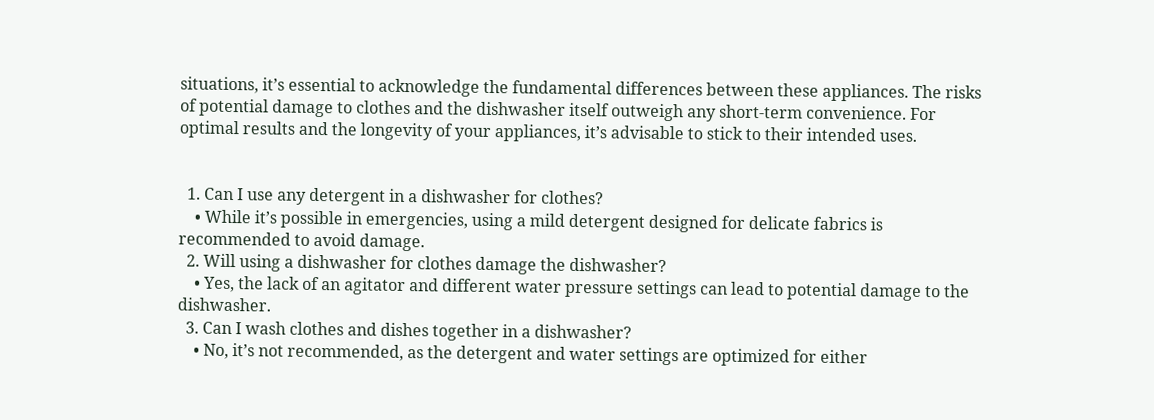situations, it’s essential to acknowledge the fundamental differences between these appliances. The risks of potential damage to clothes and the dishwasher itself outweigh any short-term convenience. For optimal results and the longevity of your appliances, it’s advisable to stick to their intended uses.


  1. Can I use any detergent in a dishwasher for clothes?
    • While it’s possible in emergencies, using a mild detergent designed for delicate fabrics is recommended to avoid damage.
  2. Will using a dishwasher for clothes damage the dishwasher?
    • Yes, the lack of an agitator and different water pressure settings can lead to potential damage to the dishwasher.
  3. Can I wash clothes and dishes together in a dishwasher?
    • No, it’s not recommended, as the detergent and water settings are optimized for either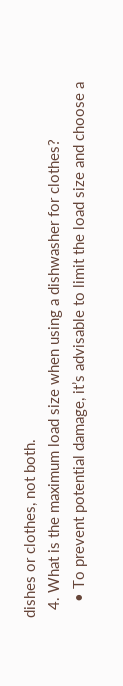dishes or clothes, not both.
  4. What is the maximum load size when using a dishwasher for clothes?
    • To prevent potential damage, it’s advisable to limit the load size and choose a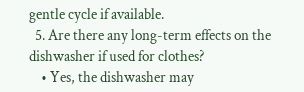gentle cycle if available.
  5. Are there any long-term effects on the dishwasher if used for clothes?
    • Yes, the dishwasher may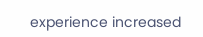experience increased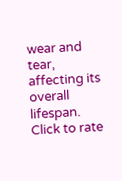wear and tear, affecting its overall lifespan.
Click to rate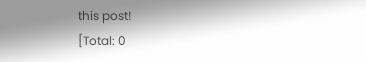this post!
[Total: 0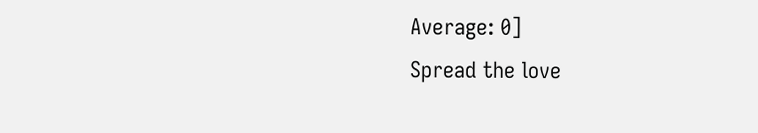Average: 0]
Spread the love